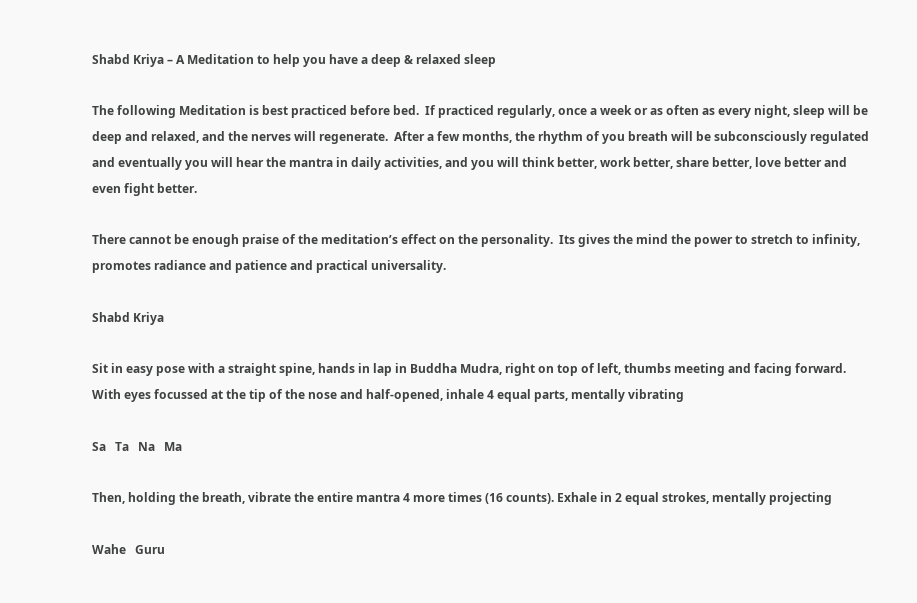Shabd Kriya – A Meditation to help you have a deep & relaxed sleep

The following Meditation is best practiced before bed.  If practiced regularly, once a week or as often as every night, sleep will be deep and relaxed, and the nerves will regenerate.  After a few months, the rhythm of you breath will be subconsciously regulated and eventually you will hear the mantra in daily activities, and you will think better, work better, share better, love better and even fight better.

There cannot be enough praise of the meditation’s effect on the personality.  Its gives the mind the power to stretch to infinity, promotes radiance and patience and practical universality.

Shabd Kriya

Sit in easy pose with a straight spine, hands in lap in Buddha Mudra, right on top of left, thumbs meeting and facing forward.  With eyes focussed at the tip of the nose and half-opened, inhale 4 equal parts, mentally vibrating

Sa   Ta   Na   Ma

Then, holding the breath, vibrate the entire mantra 4 more times (16 counts). Exhale in 2 equal strokes, mentally projecting

Wahe   Guru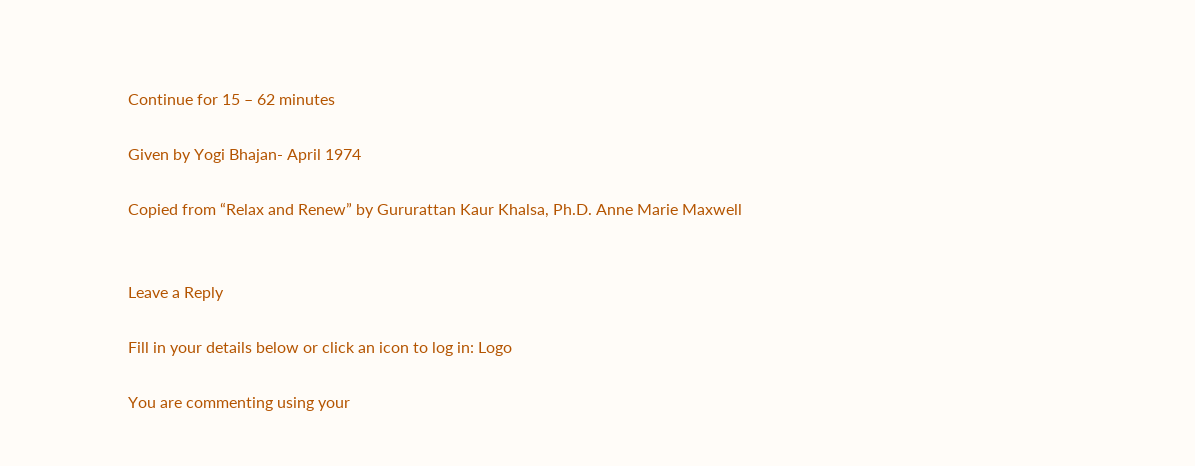Continue for 15 – 62 minutes

Given by Yogi Bhajan- April 1974

Copied from “Relax and Renew” by Gururattan Kaur Khalsa, Ph.D. Anne Marie Maxwell


Leave a Reply

Fill in your details below or click an icon to log in: Logo

You are commenting using your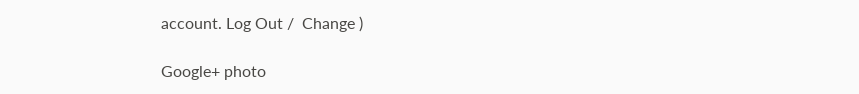account. Log Out /  Change )

Google+ photo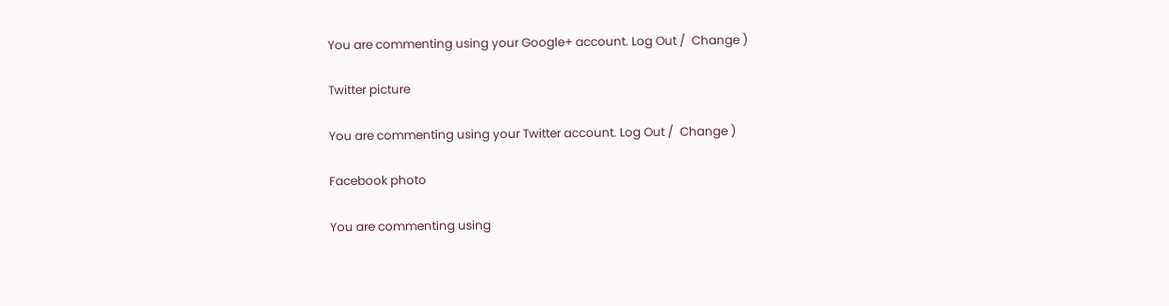You are commenting using your Google+ account. Log Out /  Change )

Twitter picture

You are commenting using your Twitter account. Log Out /  Change )

Facebook photo

You are commenting using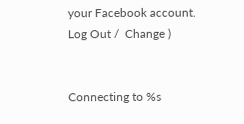your Facebook account. Log Out /  Change )


Connecting to %s